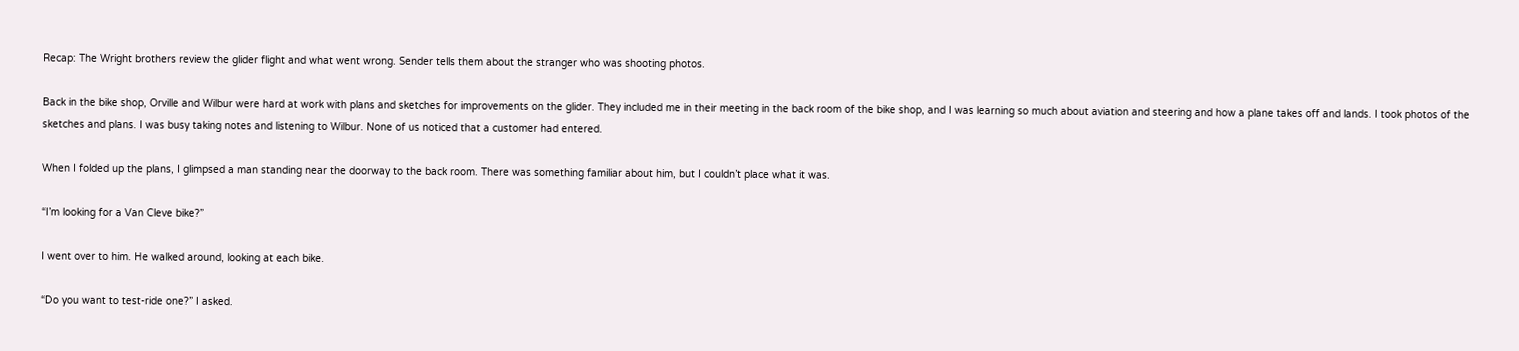Recap: The Wright brothers review the glider flight and what went wrong. Sender tells them about the stranger who was shooting photos.

Back in the bike shop, Orville and Wilbur were hard at work with plans and sketches for improvements on the glider. They included me in their meeting in the back room of the bike shop, and I was learning so much about aviation and steering and how a plane takes off and lands. I took photos of the sketches and plans. I was busy taking notes and listening to Wilbur. None of us noticed that a customer had entered.

When I folded up the plans, I glimpsed a man standing near the doorway to the back room. There was something familiar about him, but I couldn’t place what it was.

“I’m looking for a Van Cleve bike?”

I went over to him. He walked around, looking at each bike.

“Do you want to test-ride one?” I asked.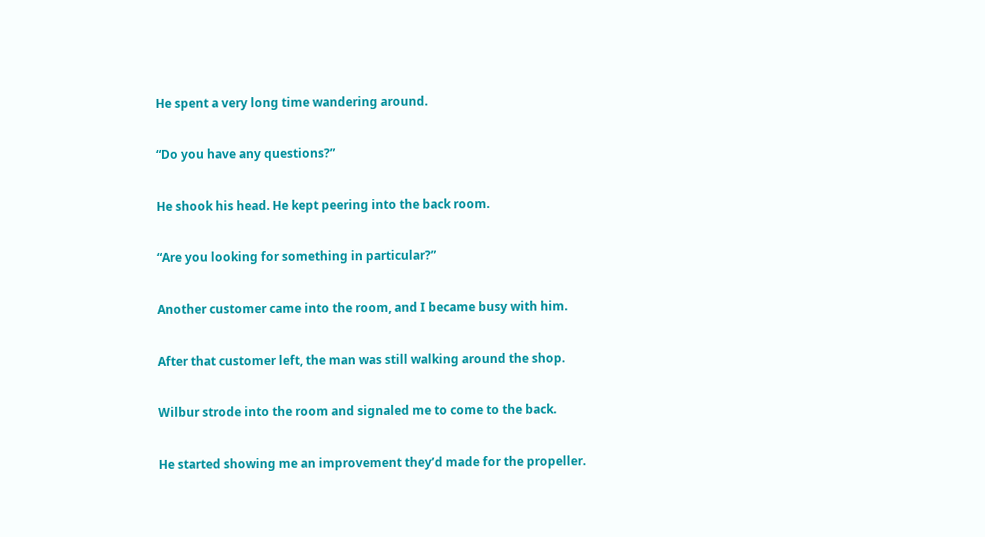He spent a very long time wandering around.

“Do you have any questions?”

He shook his head. He kept peering into the back room.

“Are you looking for something in particular?”

Another customer came into the room, and I became busy with him.

After that customer left, the man was still walking around the shop.

Wilbur strode into the room and signaled me to come to the back.

He started showing me an improvement they’d made for the propeller.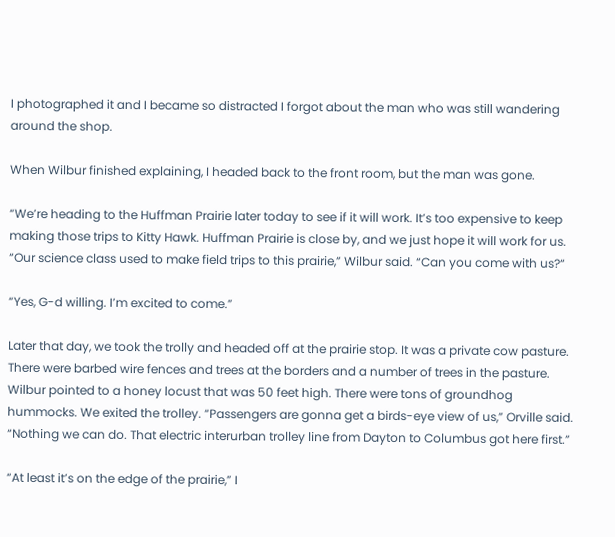I photographed it and I became so distracted I forgot about the man who was still wandering around the shop.

When Wilbur finished explaining, I headed back to the front room, but the man was gone.

“We’re heading to the Huffman Prairie later today to see if it will work. It’s too expensive to keep making those trips to Kitty Hawk. Huffman Prairie is close by, and we just hope it will work for us. “Our science class used to make field trips to this prairie,” Wilbur said. “Can you come with us?“

“Yes, G-d willing. I’m excited to come.”

Later that day, we took the trolly and headed off at the prairie stop. It was a private cow pasture. There were barbed wire fences and trees at the borders and a number of trees in the pasture. Wilbur pointed to a honey locust that was 50 feet high. There were tons of groundhog hummocks. We exited the trolley. “Passengers are gonna get a birds-eye view of us,” Orville said. “Nothing we can do. That electric interurban trolley line from Dayton to Columbus got here first.”

“At least it’s on the edge of the prairie,” I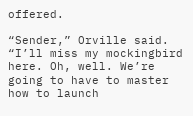offered.

“Sender,” Orville said. “I’ll miss my mockingbird here. Oh, well. We’re going to have to master how to launch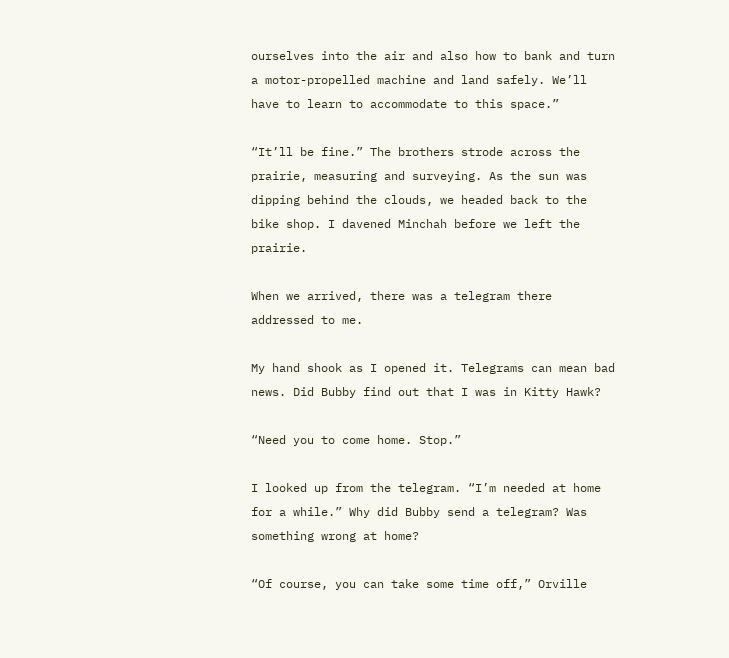ourselves into the air and also how to bank and turn a motor-propelled machine and land safely. We’ll have to learn to accommodate to this space.”

“It’ll be fine.” The brothers strode across the prairie, measuring and surveying. As the sun was dipping behind the clouds, we headed back to the bike shop. I davened Minchah before we left the prairie.

When we arrived, there was a telegram there addressed to me.

My hand shook as I opened it. Telegrams can mean bad news. Did Bubby find out that I was in Kitty Hawk?

“Need you to come home. Stop.”

I looked up from the telegram. “I’m needed at home for a while.” Why did Bubby send a telegram? Was something wrong at home?

“Of course, you can take some time off,” Orville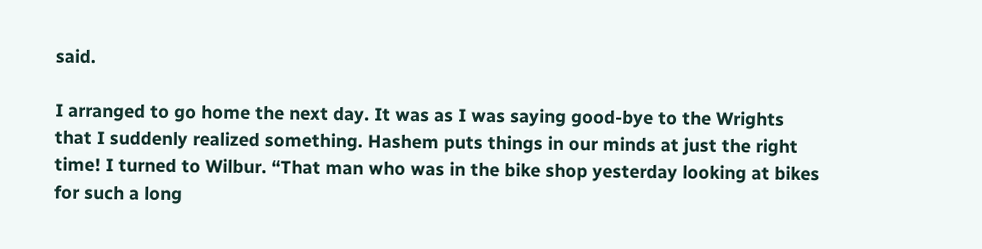said.

I arranged to go home the next day. It was as I was saying good-bye to the Wrights that I suddenly realized something. Hashem puts things in our minds at just the right time! I turned to Wilbur. “That man who was in the bike shop yesterday looking at bikes for such a long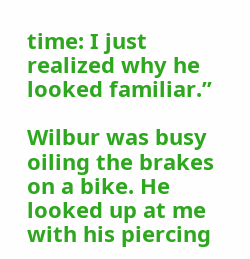time: I just realized why he looked familiar.”

Wilbur was busy oiling the brakes on a bike. He looked up at me with his piercing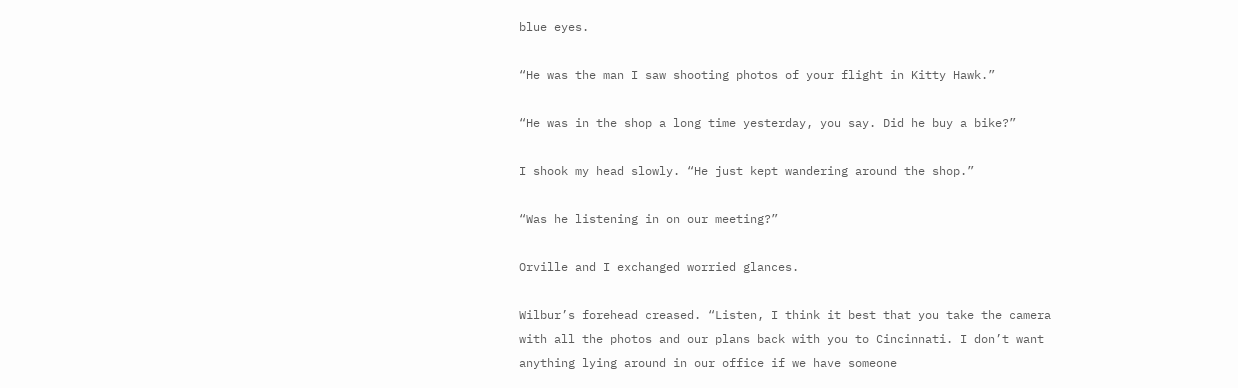blue eyes.

“He was the man I saw shooting photos of your flight in Kitty Hawk.”

“He was in the shop a long time yesterday, you say. Did he buy a bike?”

I shook my head slowly. “He just kept wandering around the shop.”

“Was he listening in on our meeting?”

Orville and I exchanged worried glances.

Wilbur’s forehead creased. “Listen, I think it best that you take the camera with all the photos and our plans back with you to Cincinnati. I don’t want anything lying around in our office if we have someone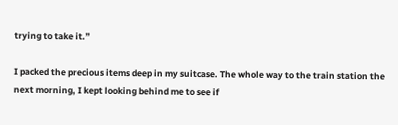trying to take it.”

I packed the precious items deep in my suitcase. The whole way to the train station the next morning, I kept looking behind me to see if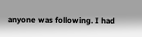anyone was following. I had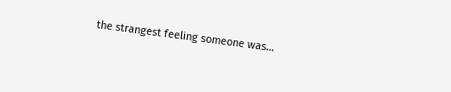the strangest feeling someone was…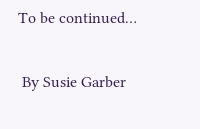To be continued…

 By Susie Garber